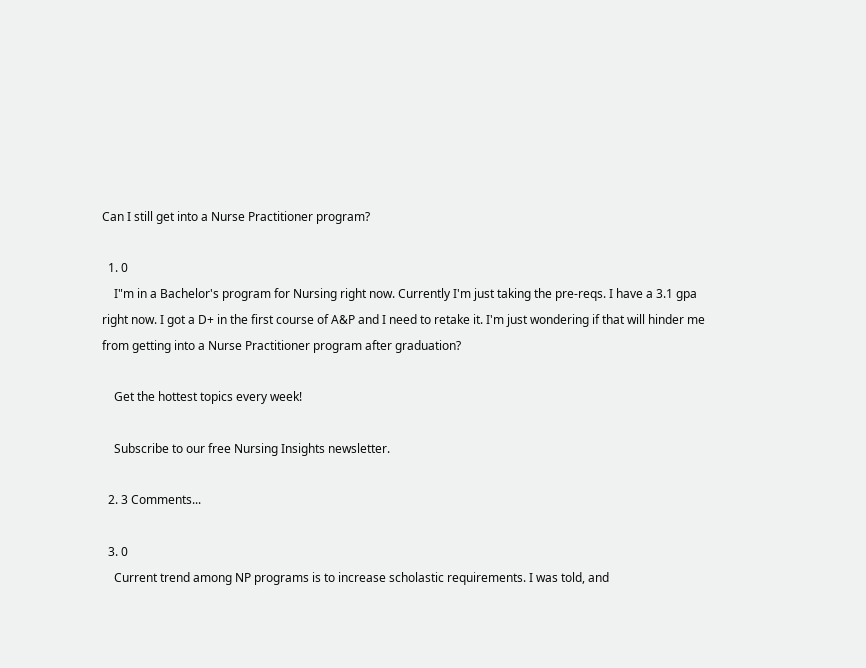Can I still get into a Nurse Practitioner program?

  1. 0
    I"m in a Bachelor's program for Nursing right now. Currently I'm just taking the pre-reqs. I have a 3.1 gpa right now. I got a D+ in the first course of A&P and I need to retake it. I'm just wondering if that will hinder me from getting into a Nurse Practitioner program after graduation?

    Get the hottest topics every week!

    Subscribe to our free Nursing Insights newsletter.

  2. 3 Comments...

  3. 0
    Current trend among NP programs is to increase scholastic requirements. I was told, and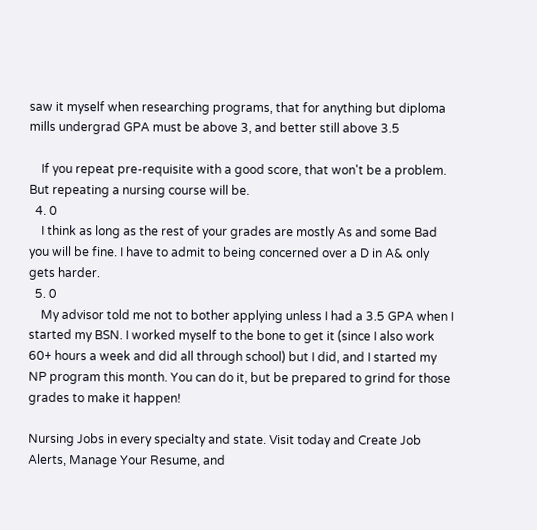saw it myself when researching programs, that for anything but diploma mills undergrad GPA must be above 3, and better still above 3.5

    If you repeat pre-requisite with a good score, that won't be a problem. But repeating a nursing course will be.
  4. 0
    I think as long as the rest of your grades are mostly As and some Bad you will be fine. I have to admit to being concerned over a D in A& only gets harder.
  5. 0
    My advisor told me not to bother applying unless I had a 3.5 GPA when I started my BSN. I worked myself to the bone to get it (since I also work 60+ hours a week and did all through school) but I did, and I started my NP program this month. You can do it, but be prepared to grind for those grades to make it happen!

Nursing Jobs in every specialty and state. Visit today and Create Job Alerts, Manage Your Resume, and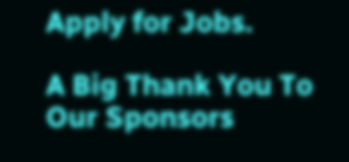Apply for Jobs.

A Big Thank You To Our Sponsors